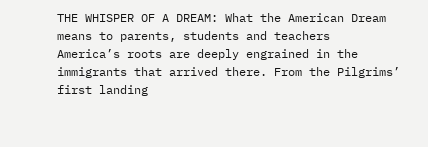THE WHISPER OF A DREAM: What the American Dream means to parents, students and teachers
America’s roots are deeply engrained in the immigrants that arrived there. From the Pilgrims’ first landing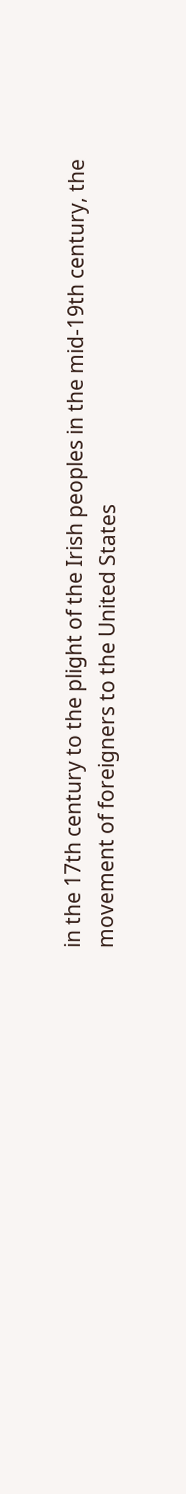in the 17th century to the plight of the Irish peoples in the mid-19th century, the movement of foreigners to the United States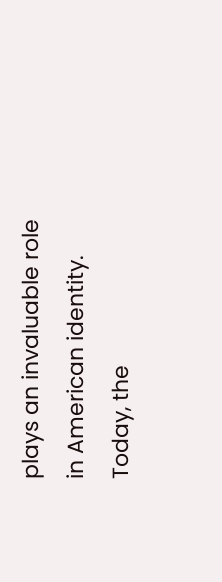plays an invaluable role in American identity. Today, the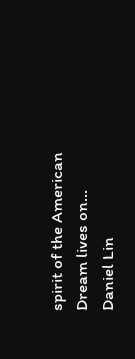spirit of the American Dream lives on...
Daniel Lin